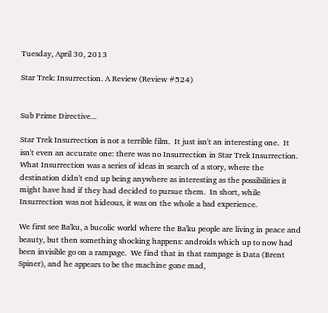Tuesday, April 30, 2013

Star Trek: Insurrection. A Review (Review #524)


Sub Prime Directive...

Star Trek Insurrection is not a terrible film.  It just isn't an interesting one.  It isn't even an accurate one: there was no Insurrection in Star Trek Insurrection.  What Insurrection was a series of ideas in search of a story, where the destination didn't end up being anywhere as interesting as the possibilities it might have had if they had decided to pursue them.  In short, while Insurrection was not hideous, it was on the whole a bad experience.

We first see Ba'ku, a bucolic world where the Ba'ku people are living in peace and beauty, but then something shocking happens: androids which up to now had been invisible go on a rampage.  We find that in that rampage is Data (Brent Spiner), and he appears to be the machine gone mad,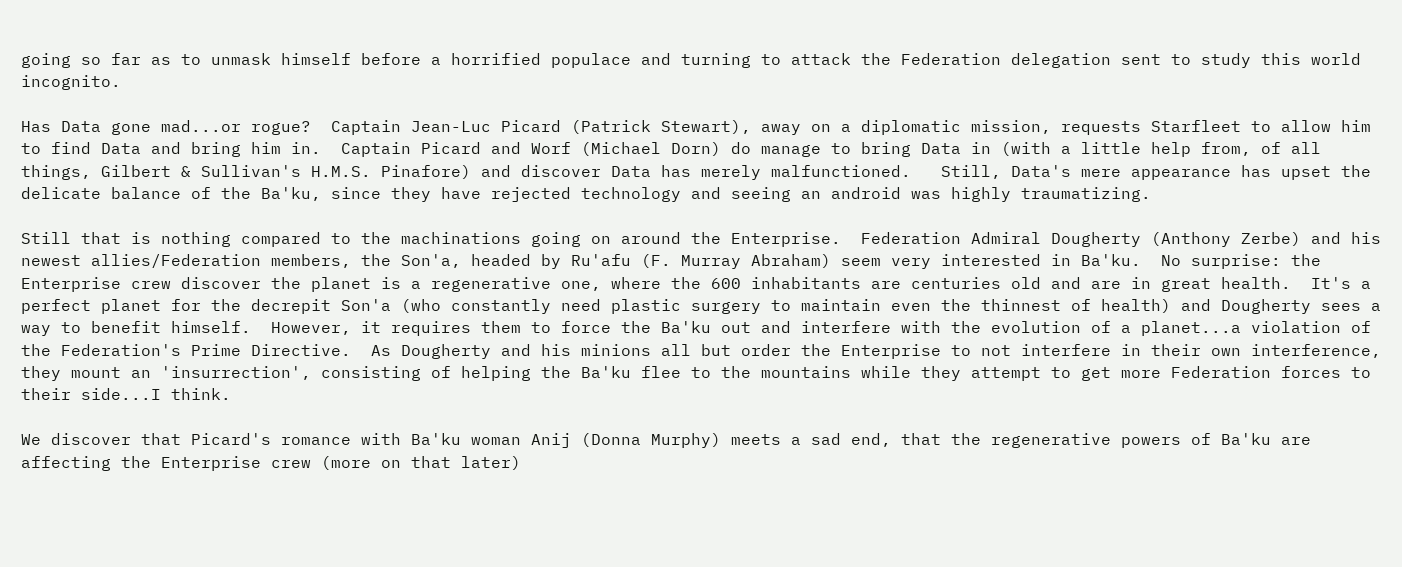going so far as to unmask himself before a horrified populace and turning to attack the Federation delegation sent to study this world incognito.

Has Data gone mad...or rogue?  Captain Jean-Luc Picard (Patrick Stewart), away on a diplomatic mission, requests Starfleet to allow him to find Data and bring him in.  Captain Picard and Worf (Michael Dorn) do manage to bring Data in (with a little help from, of all things, Gilbert & Sullivan's H.M.S. Pinafore) and discover Data has merely malfunctioned.   Still, Data's mere appearance has upset the delicate balance of the Ba'ku, since they have rejected technology and seeing an android was highly traumatizing.

Still that is nothing compared to the machinations going on around the Enterprise.  Federation Admiral Dougherty (Anthony Zerbe) and his newest allies/Federation members, the Son'a, headed by Ru'afu (F. Murray Abraham) seem very interested in Ba'ku.  No surprise: the Enterprise crew discover the planet is a regenerative one, where the 600 inhabitants are centuries old and are in great health.  It's a perfect planet for the decrepit Son'a (who constantly need plastic surgery to maintain even the thinnest of health) and Dougherty sees a way to benefit himself.  However, it requires them to force the Ba'ku out and interfere with the evolution of a planet...a violation of the Federation's Prime Directive.  As Dougherty and his minions all but order the Enterprise to not interfere in their own interference, they mount an 'insurrection', consisting of helping the Ba'ku flee to the mountains while they attempt to get more Federation forces to their side...I think.

We discover that Picard's romance with Ba'ku woman Anij (Donna Murphy) meets a sad end, that the regenerative powers of Ba'ku are affecting the Enterprise crew (more on that later)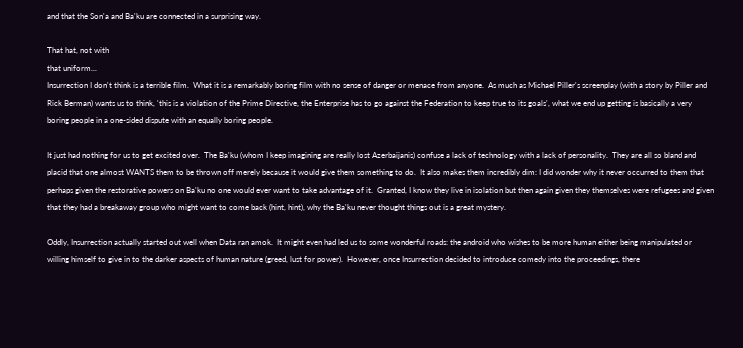and that the Son'a and Ba'ku are connected in a surprising way.

That hat, not with
that uniform...
Insurrection I don't think is a terrible film.  What it is a remarkably boring film with no sense of danger or menace from anyone.  As much as Michael Piller's screenplay (with a story by Piller and Rick Berman) wants us to think, 'this is a violation of the Prime Directive, the Enterprise has to go against the Federation to keep true to its goals', what we end up getting is basically a very boring people in a one-sided dispute with an equally boring people.

It just had nothing for us to get excited over.  The Ba'ku (whom I keep imagining are really lost Azerbaijanis) confuse a lack of technology with a lack of personality.  They are all so bland and placid that one almost WANTS them to be thrown off merely because it would give them something to do.  It also makes them incredibly dim: I did wonder why it never occurred to them that perhaps given the restorative powers on Ba'ku no one would ever want to take advantage of it.  Granted, I know they live in isolation but then again given they themselves were refugees and given that they had a breakaway group who might want to come back (hint, hint), why the Ba'ku never thought things out is a great mystery.

Oddly, Insurrection actually started out well when Data ran amok.  It might even had led us to some wonderful roads: the android who wishes to be more human either being manipulated or willing himself to give in to the darker aspects of human nature (greed, lust for power).  However, once Insurrection decided to introduce comedy into the proceedings, there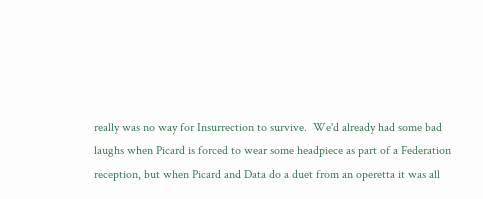really was no way for Insurrection to survive.  We'd already had some bad laughs when Picard is forced to wear some headpiece as part of a Federation reception, but when Picard and Data do a duet from an operetta it was all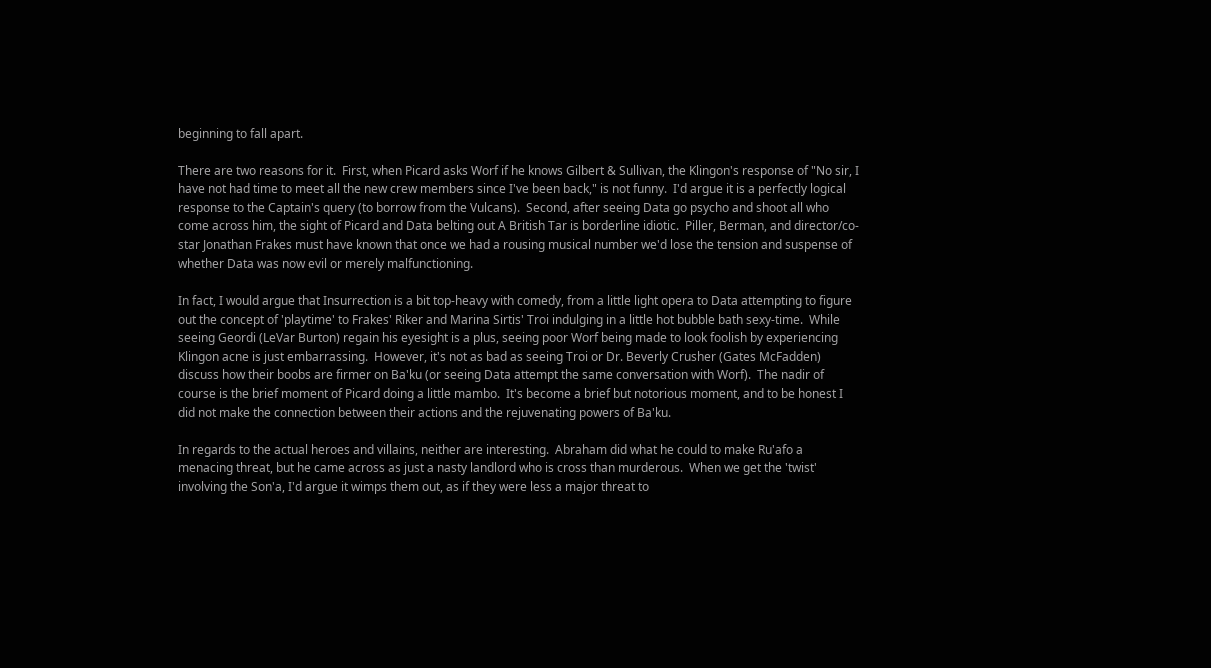beginning to fall apart.

There are two reasons for it.  First, when Picard asks Worf if he knows Gilbert & Sullivan, the Klingon's response of "No sir, I have not had time to meet all the new crew members since I've been back," is not funny.  I'd argue it is a perfectly logical response to the Captain's query (to borrow from the Vulcans).  Second, after seeing Data go psycho and shoot all who come across him, the sight of Picard and Data belting out A British Tar is borderline idiotic.  Piller, Berman, and director/co-star Jonathan Frakes must have known that once we had a rousing musical number we'd lose the tension and suspense of whether Data was now evil or merely malfunctioning.

In fact, I would argue that Insurrection is a bit top-heavy with comedy, from a little light opera to Data attempting to figure out the concept of 'playtime' to Frakes' Riker and Marina Sirtis' Troi indulging in a little hot bubble bath sexy-time.  While seeing Geordi (LeVar Burton) regain his eyesight is a plus, seeing poor Worf being made to look foolish by experiencing Klingon acne is just embarrassing.  However, it's not as bad as seeing Troi or Dr. Beverly Crusher (Gates McFadden) discuss how their boobs are firmer on Ba'ku (or seeing Data attempt the same conversation with Worf).  The nadir of course is the brief moment of Picard doing a little mambo.  It's become a brief but notorious moment, and to be honest I did not make the connection between their actions and the rejuvenating powers of Ba'ku.

In regards to the actual heroes and villains, neither are interesting.  Abraham did what he could to make Ru'afo a menacing threat, but he came across as just a nasty landlord who is cross than murderous.  When we get the 'twist' involving the Son'a, I'd argue it wimps them out, as if they were less a major threat to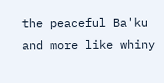the peaceful Ba'ku and more like whiny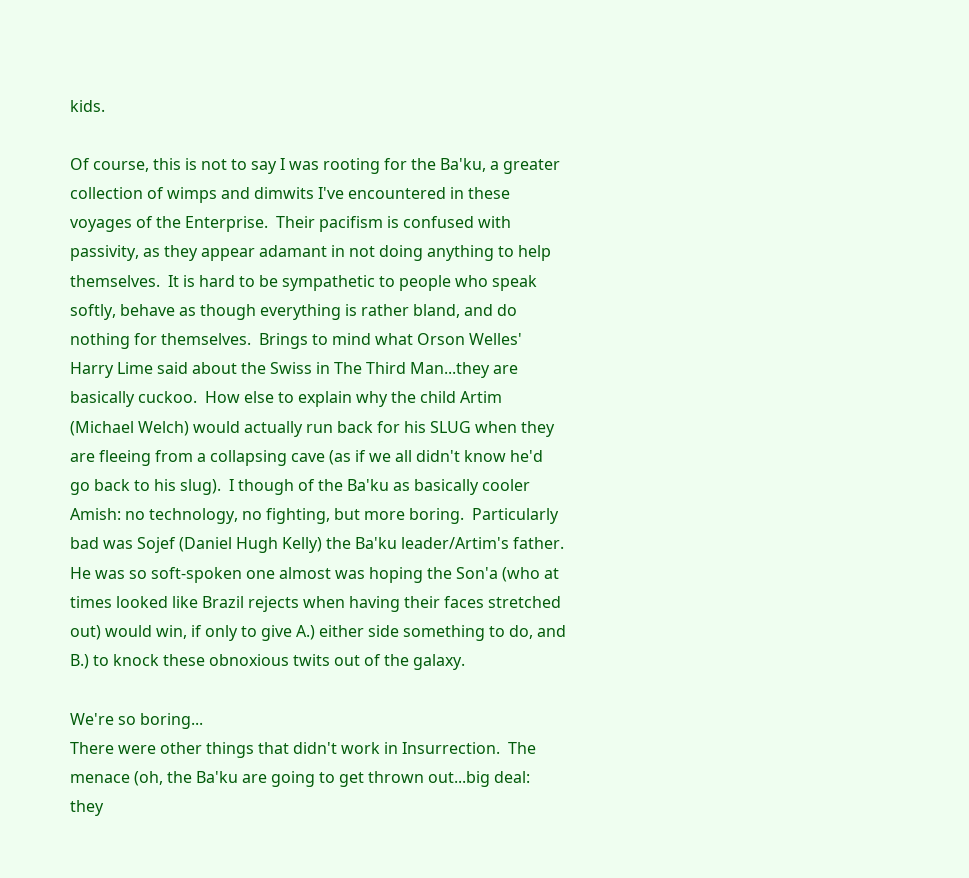kids.

Of course, this is not to say I was rooting for the Ba'ku, a greater collection of wimps and dimwits I've encountered in these voyages of the Enterprise.  Their pacifism is confused with passivity, as they appear adamant in not doing anything to help themselves.  It is hard to be sympathetic to people who speak softly, behave as though everything is rather bland, and do nothing for themselves.  Brings to mind what Orson Welles' Harry Lime said about the Swiss in The Third Man...they are basically cuckoo.  How else to explain why the child Artim (Michael Welch) would actually run back for his SLUG when they are fleeing from a collapsing cave (as if we all didn't know he'd go back to his slug).  I though of the Ba'ku as basically cooler Amish: no technology, no fighting, but more boring.  Particularly bad was Sojef (Daniel Hugh Kelly) the Ba'ku leader/Artim's father.  He was so soft-spoken one almost was hoping the Son'a (who at times looked like Brazil rejects when having their faces stretched out) would win, if only to give A.) either side something to do, and B.) to knock these obnoxious twits out of the galaxy.

We're so boring...
There were other things that didn't work in Insurrection.  The menace (oh, the Ba'ku are going to get thrown out...big deal: they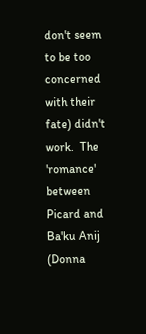don't seem to be too concerned with their fate) didn't work.  The 'romance' between Picard and Ba'ku Anij (Donna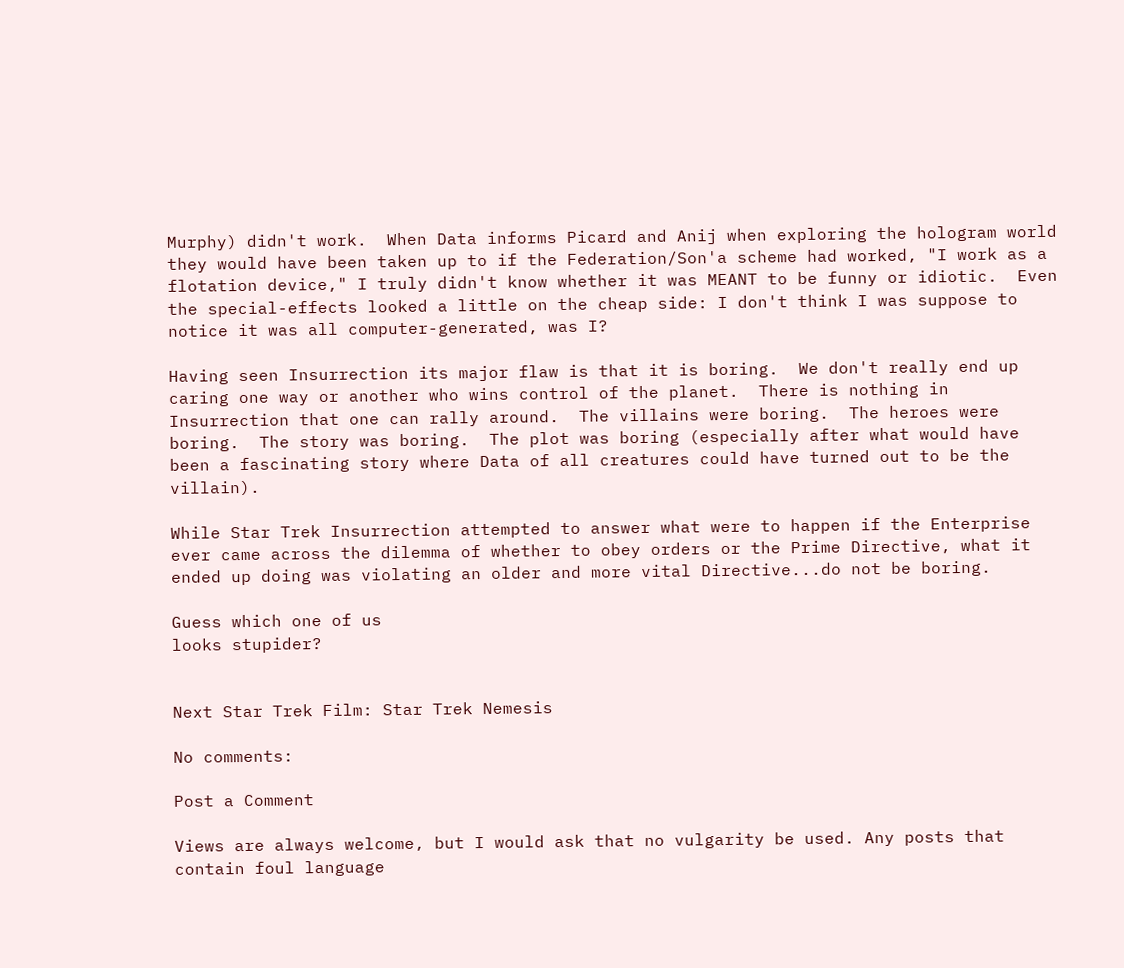Murphy) didn't work.  When Data informs Picard and Anij when exploring the hologram world they would have been taken up to if the Federation/Son'a scheme had worked, "I work as a flotation device," I truly didn't know whether it was MEANT to be funny or idiotic.  Even the special-effects looked a little on the cheap side: I don't think I was suppose to notice it was all computer-generated, was I?

Having seen Insurrection its major flaw is that it is boring.  We don't really end up caring one way or another who wins control of the planet.  There is nothing in Insurrection that one can rally around.  The villains were boring.  The heroes were boring.  The story was boring.  The plot was boring (especially after what would have been a fascinating story where Data of all creatures could have turned out to be the villain).

While Star Trek Insurrection attempted to answer what were to happen if the Enterprise ever came across the dilemma of whether to obey orders or the Prime Directive, what it ended up doing was violating an older and more vital Directive...do not be boring.

Guess which one of us
looks stupider?


Next Star Trek Film: Star Trek Nemesis

No comments:

Post a Comment

Views are always welcome, but I would ask that no vulgarity be used. Any posts that contain foul language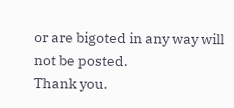or are bigoted in any way will not be posted.
Thank you.